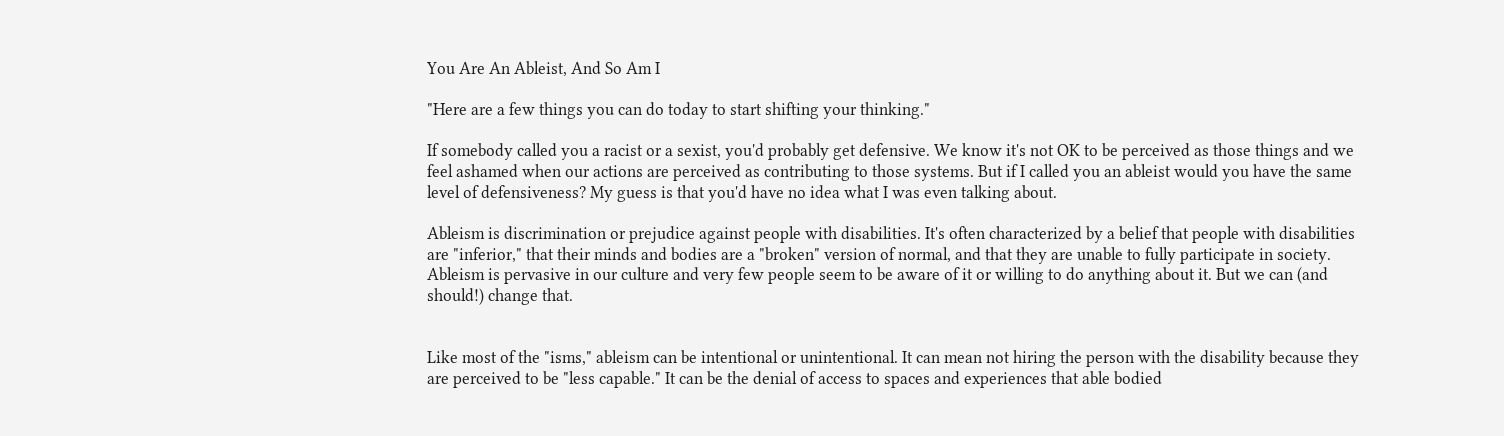You Are An Ableist, And So Am I

"Here are a few things you can do today to start shifting your thinking."

If somebody called you a racist or a sexist, you'd probably get defensive. We know it's not OK to be perceived as those things and we feel ashamed when our actions are perceived as contributing to those systems. But if I called you an ableist would you have the same level of defensiveness? My guess is that you'd have no idea what I was even talking about.

Ableism is discrimination or prejudice against people with disabilities. It's often characterized by a belief that people with disabilities are "inferior," that their minds and bodies are a "broken" version of normal, and that they are unable to fully participate in society. Ableism is pervasive in our culture and very few people seem to be aware of it or willing to do anything about it. But we can (and should!) change that.


Like most of the "isms," ableism can be intentional or unintentional. It can mean not hiring the person with the disability because they are perceived to be "less capable." It can be the denial of access to spaces and experiences that able bodied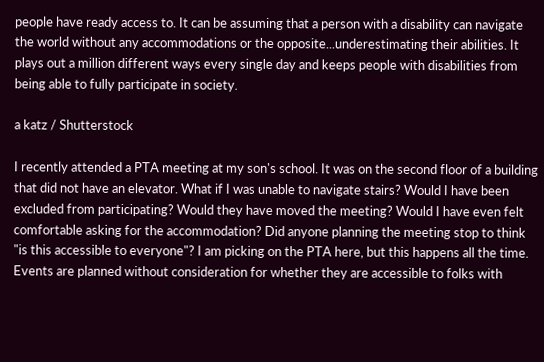people have ready access to. It can be assuming that a person with a disability can navigate the world without any accommodations or the opposite...underestimating their abilities. It plays out a million different ways every single day and keeps people with disabilities from being able to fully participate in society.

a katz / Shutterstock

I recently attended a PTA meeting at my son's school. It was on the second floor of a building that did not have an elevator. What if I was unable to navigate stairs? Would I have been excluded from participating? Would they have moved the meeting? Would I have even felt comfortable asking for the accommodation? Did anyone planning the meeting stop to think "is this accessible to everyone"? I am picking on the PTA here, but this happens all the time. Events are planned without consideration for whether they are accessible to folks with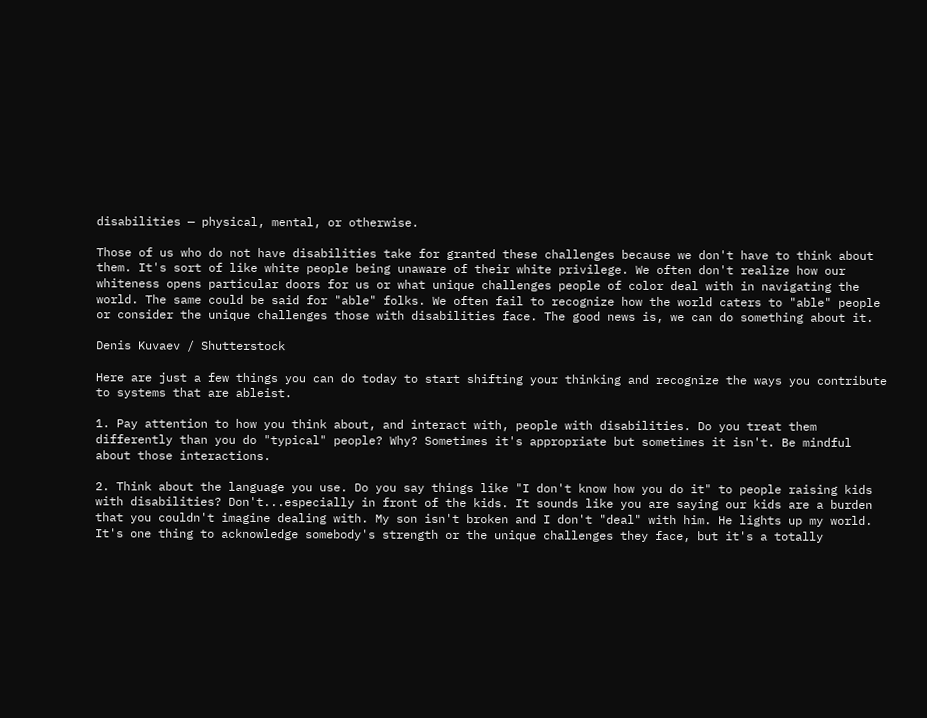disabilities — physical, mental, or otherwise.

Those of us who do not have disabilities take for granted these challenges because we don't have to think about them. It's sort of like white people being unaware of their white privilege. We often don't realize how our whiteness opens particular doors for us or what unique challenges people of color deal with in navigating the world. The same could be said for "able" folks. We often fail to recognize how the world caters to "able" people or consider the unique challenges those with disabilities face. The good news is, we can do something about it.

Denis Kuvaev / Shutterstock

Here are just a few things you can do today to start shifting your thinking and recognize the ways you contribute to systems that are ableist.

1. Pay attention to how you think about, and interact with, people with disabilities. Do you treat them differently than you do "typical" people? Why? Sometimes it's appropriate but sometimes it isn't. Be mindful about those interactions.

2. Think about the language you use. Do you say things like "I don't know how you do it" to people raising kids with disabilities? Don't...especially in front of the kids. It sounds like you are saying our kids are a burden that you couldn't imagine dealing with. My son isn't broken and I don't "deal" with him. He lights up my world. It's one thing to acknowledge somebody's strength or the unique challenges they face, but it's a totally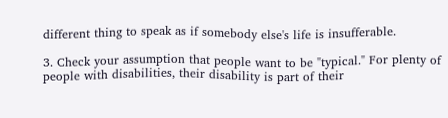different thing to speak as if somebody else's life is insufferable.

3. Check your assumption that people want to be "typical." For plenty of people with disabilities, their disability is part of their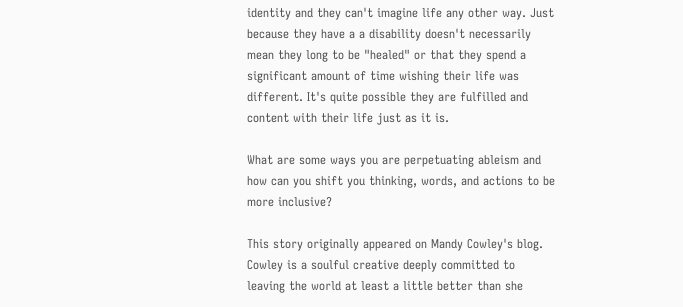identity and they can't imagine life any other way. Just because they have a a disability doesn't necessarily mean they long to be "healed" or that they spend a significant amount of time wishing their life was different. It's quite possible they are fulfilled and content with their life just as it is.

What are some ways you are perpetuating ableism and how can you shift you thinking, words, and actions to be more inclusive?

This story originally appeared on Mandy Cowley's blog. Cowley is a soulful creative deeply committed to leaving the world at least a little better than she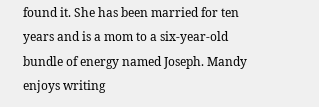found it. She has been married for ten years and is a mom to a six-year-old bundle of energy named Joseph. Mandy enjoys writing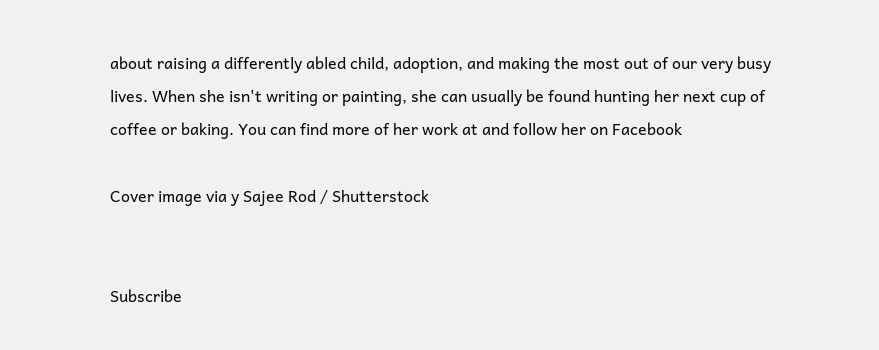about raising a differently abled child, adoption, and making the most out of our very busy lives. When she isn't writing or painting, she can usually be found hunting her next cup of coffee or baking. You can find more of her work at and follow her on Facebook

Cover image via y Sajee Rod / Shutterstock


Subscribe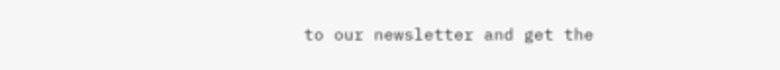to our newsletter and get the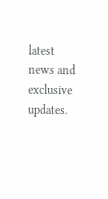latest news and exclusive updates.